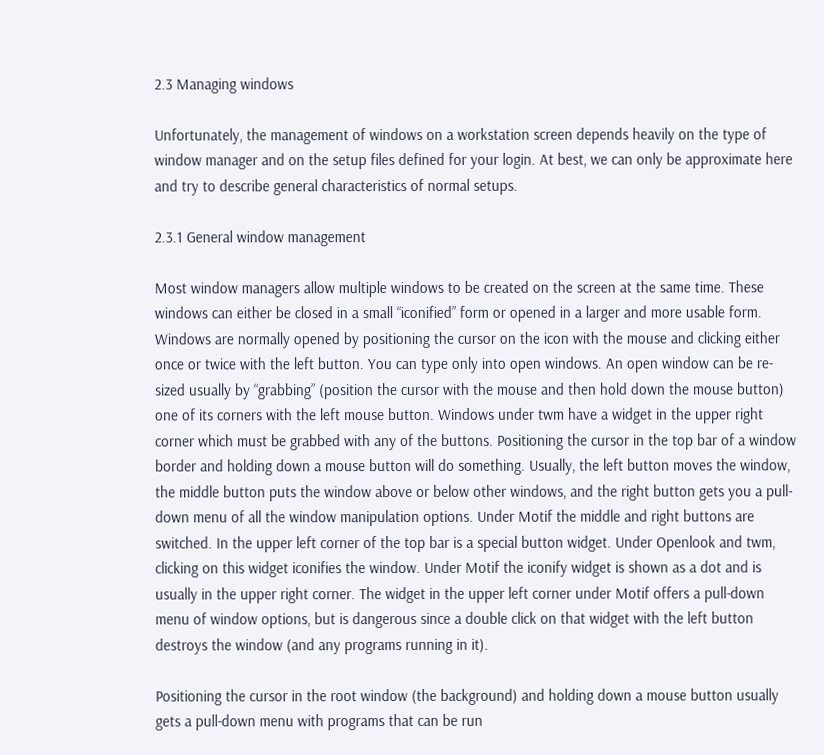2.3 Managing windows

Unfortunately, the management of windows on a workstation screen depends heavily on the type of window manager and on the setup files defined for your login. At best, we can only be approximate here and try to describe general characteristics of normal setups.

2.3.1 General window management

Most window managers allow multiple windows to be created on the screen at the same time. These windows can either be closed in a small “iconified” form or opened in a larger and more usable form. Windows are normally opened by positioning the cursor on the icon with the mouse and clicking either once or twice with the left button. You can type only into open windows. An open window can be re-sized usually by “grabbing” (position the cursor with the mouse and then hold down the mouse button) one of its corners with the left mouse button. Windows under twm have a widget in the upper right corner which must be grabbed with any of the buttons. Positioning the cursor in the top bar of a window border and holding down a mouse button will do something. Usually, the left button moves the window, the middle button puts the window above or below other windows, and the right button gets you a pull-down menu of all the window manipulation options. Under Motif the middle and right buttons are switched. In the upper left corner of the top bar is a special button widget. Under Openlook and twm, clicking on this widget iconifies the window. Under Motif the iconify widget is shown as a dot and is usually in the upper right corner. The widget in the upper left corner under Motif offers a pull-down menu of window options, but is dangerous since a double click on that widget with the left button destroys the window (and any programs running in it).

Positioning the cursor in the root window (the background) and holding down a mouse button usually gets a pull-down menu with programs that can be run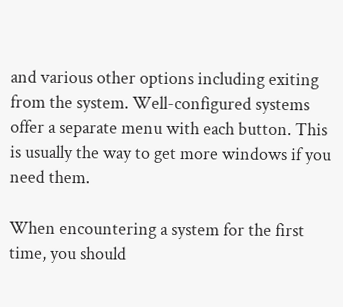and various other options including exiting from the system. Well-configured systems offer a separate menu with each button. This is usually the way to get more windows if you need them.

When encountering a system for the first time, you should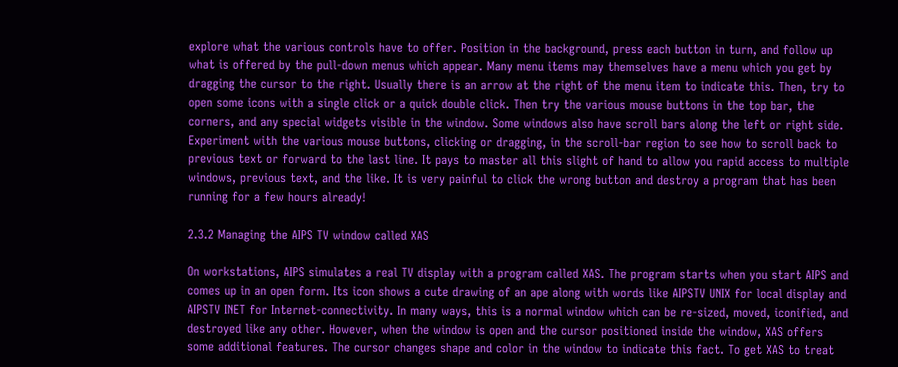explore what the various controls have to offer. Position in the background, press each button in turn, and follow up what is offered by the pull-down menus which appear. Many menu items may themselves have a menu which you get by dragging the cursor to the right. Usually there is an arrow at the right of the menu item to indicate this. Then, try to open some icons with a single click or a quick double click. Then try the various mouse buttons in the top bar, the corners, and any special widgets visible in the window. Some windows also have scroll bars along the left or right side. Experiment with the various mouse buttons, clicking or dragging, in the scroll-bar region to see how to scroll back to previous text or forward to the last line. It pays to master all this slight of hand to allow you rapid access to multiple windows, previous text, and the like. It is very painful to click the wrong button and destroy a program that has been running for a few hours already!

2.3.2 Managing the AIPS TV window called XAS

On workstations, AIPS simulates a real TV display with a program called XAS. The program starts when you start AIPS and comes up in an open form. Its icon shows a cute drawing of an ape along with words like AIPSTV UNIX for local display and AIPSTV INET for Internet-connectivity. In many ways, this is a normal window which can be re-sized, moved, iconified, and destroyed like any other. However, when the window is open and the cursor positioned inside the window, XAS offers some additional features. The cursor changes shape and color in the window to indicate this fact. To get XAS to treat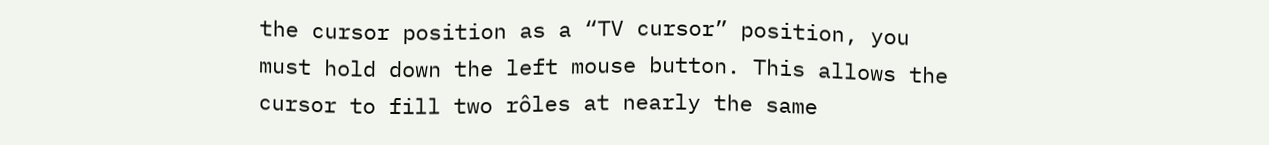the cursor position as a “TV cursor” position, you must hold down the left mouse button. This allows the cursor to fill two rôles at nearly the same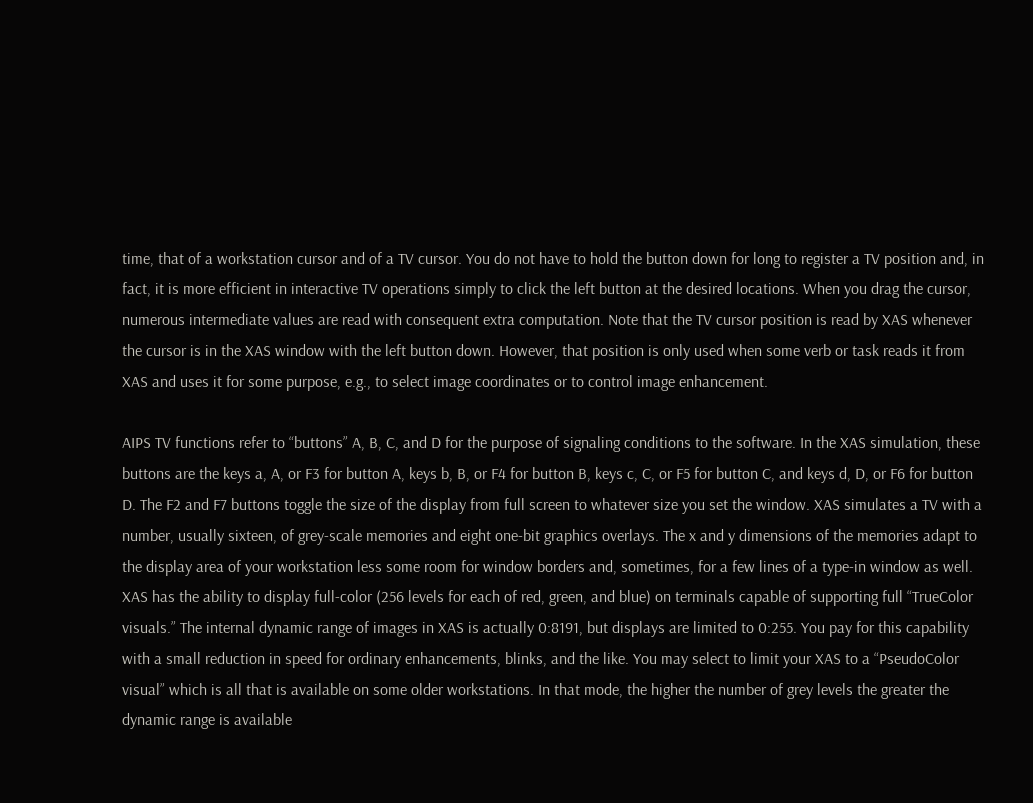time, that of a workstation cursor and of a TV cursor. You do not have to hold the button down for long to register a TV position and, in fact, it is more efficient in interactive TV operations simply to click the left button at the desired locations. When you drag the cursor, numerous intermediate values are read with consequent extra computation. Note that the TV cursor position is read by XAS whenever the cursor is in the XAS window with the left button down. However, that position is only used when some verb or task reads it from XAS and uses it for some purpose, e.g., to select image coordinates or to control image enhancement.

AIPS TV functions refer to “buttons” A, B, C, and D for the purpose of signaling conditions to the software. In the XAS simulation, these buttons are the keys a, A, or F3 for button A, keys b, B, or F4 for button B, keys c, C, or F5 for button C, and keys d, D, or F6 for button D. The F2 and F7 buttons toggle the size of the display from full screen to whatever size you set the window. XAS simulates a TV with a number, usually sixteen, of grey-scale memories and eight one-bit graphics overlays. The x and y dimensions of the memories adapt to the display area of your workstation less some room for window borders and, sometimes, for a few lines of a type-in window as well. XAS has the ability to display full-color (256 levels for each of red, green, and blue) on terminals capable of supporting full “TrueColor visuals.” The internal dynamic range of images in XAS is actually 0:8191, but displays are limited to 0:255. You pay for this capability with a small reduction in speed for ordinary enhancements, blinks, and the like. You may select to limit your XAS to a “PseudoColor visual” which is all that is available on some older workstations. In that mode, the higher the number of grey levels the greater the dynamic range is available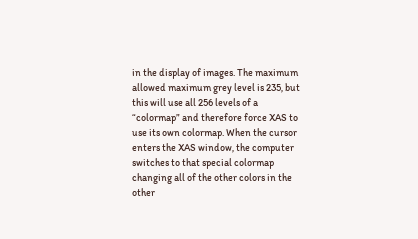in the display of images. The maximum allowed maximum grey level is 235, but this will use all 256 levels of a “colormap” and therefore force XAS to use its own colormap. When the cursor enters the XAS window, the computer switches to that special colormap changing all of the other colors in the other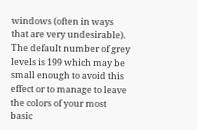windows (often in ways that are very undesirable). The default number of grey levels is 199 which may be small enough to avoid this effect or to manage to leave the colors of your most basic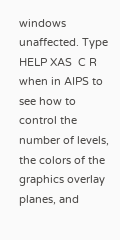windows unaffected. Type HELP XAS  C R when in AIPS to see how to control the number of levels, the colors of the graphics overlay planes, and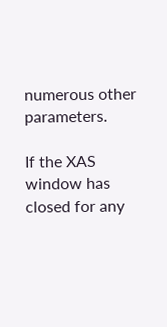numerous other parameters.

If the XAS window has closed for any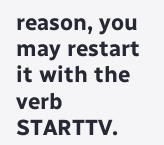reason, you may restart it with the verb STARTTV.